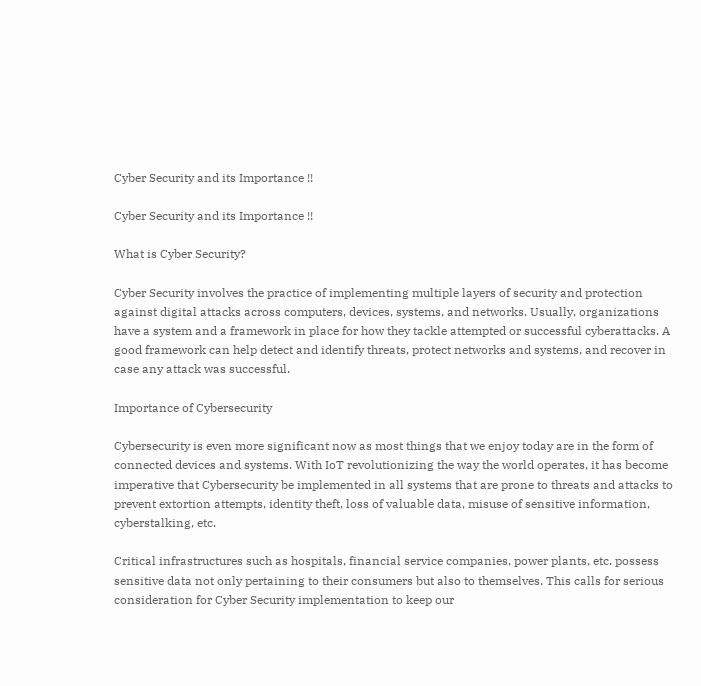Cyber Security and its Importance !!

Cyber Security and its Importance !!

What is Cyber Security?

Cyber Security involves the practice of implementing multiple layers of security and protection against digital attacks across computers, devices, systems, and networks. Usually, organizations have a system and a framework in place for how they tackle attempted or successful cyberattacks. A good framework can help detect and identify threats, protect networks and systems, and recover in case any attack was successful.

Importance of Cybersecurity

Cybersecurity is even more significant now as most things that we enjoy today are in the form of connected devices and systems. With IoT revolutionizing the way the world operates, it has become imperative that Cybersecurity be implemented in all systems that are prone to threats and attacks to prevent extortion attempts, identity theft, loss of valuable data, misuse of sensitive information, cyberstalking, etc.

Critical infrastructures such as hospitals, financial service companies, power plants, etc. possess sensitive data not only pertaining to their consumers but also to themselves. This calls for serious consideration for Cyber Security implementation to keep our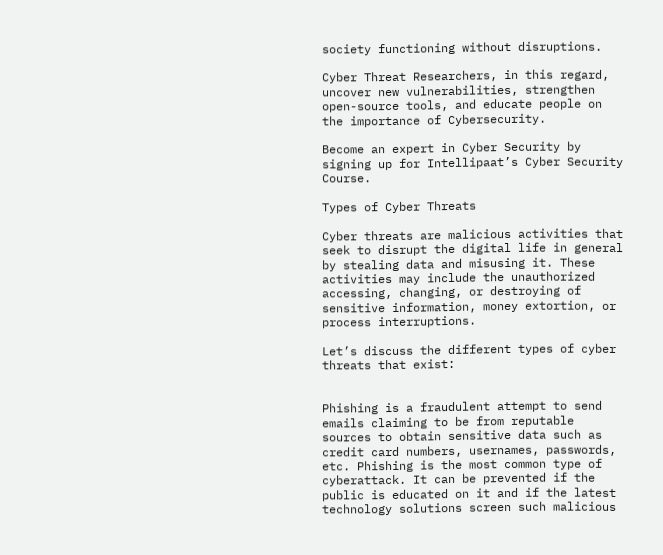society functioning without disruptions.

Cyber Threat Researchers, in this regard, uncover new vulnerabilities, strengthen open-source tools, and educate people on the importance of Cybersecurity.

Become an expert in Cyber Security by signing up for Intellipaat’s Cyber Security Course.

Types of Cyber Threats

Cyber threats are malicious activities that seek to disrupt the digital life in general by stealing data and misusing it. These activities may include the unauthorized accessing, changing, or destroying of sensitive information, money extortion, or process interruptions.

Let’s discuss the different types of cyber threats that exist:


Phishing is a fraudulent attempt to send emails claiming to be from reputable sources to obtain sensitive data such as credit card numbers, usernames, passwords, etc. Phishing is the most common type of cyberattack. It can be prevented if the public is educated on it and if the latest technology solutions screen such malicious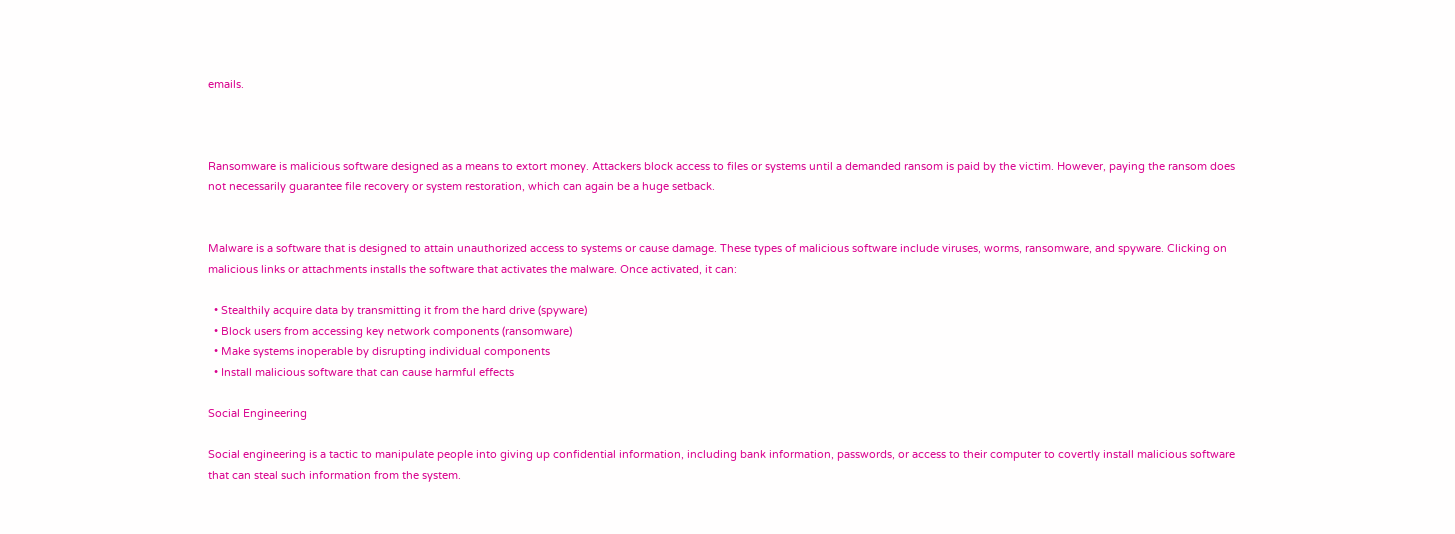emails.



Ransomware is malicious software designed as a means to extort money. Attackers block access to files or systems until a demanded ransom is paid by the victim. However, paying the ransom does not necessarily guarantee file recovery or system restoration, which can again be a huge setback.


Malware is a software that is designed to attain unauthorized access to systems or cause damage. These types of malicious software include viruses, worms, ransomware, and spyware. Clicking on malicious links or attachments installs the software that activates the malware. Once activated, it can:

  • Stealthily acquire data by transmitting it from the hard drive (spyware)
  • Block users from accessing key network components (ransomware)
  • Make systems inoperable by disrupting individual components
  • Install malicious software that can cause harmful effects

Social Engineering

Social engineering is a tactic to manipulate people into giving up confidential information, including bank information, passwords, or access to their computer to covertly install malicious software that can steal such information from the system.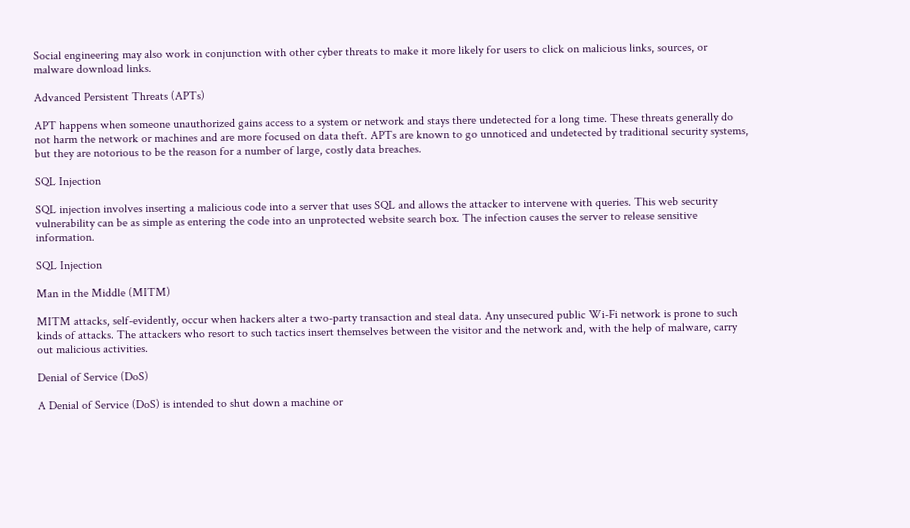Social engineering may also work in conjunction with other cyber threats to make it more likely for users to click on malicious links, sources, or malware download links.

Advanced Persistent Threats (APTs)

APT happens when someone unauthorized gains access to a system or network and stays there undetected for a long time. These threats generally do not harm the network or machines and are more focused on data theft. APTs are known to go unnoticed and undetected by traditional security systems, but they are notorious to be the reason for a number of large, costly data breaches.

SQL Injection

SQL injection involves inserting a malicious code into a server that uses SQL and allows the attacker to intervene with queries. This web security vulnerability can be as simple as entering the code into an unprotected website search box. The infection causes the server to release sensitive information.

SQL Injection

Man in the Middle (MITM)

MITM attacks, self-evidently, occur when hackers alter a two-party transaction and steal data. Any unsecured public Wi-Fi network is prone to such kinds of attacks. The attackers who resort to such tactics insert themselves between the visitor and the network and, with the help of malware, carry out malicious activities.

Denial of Service (DoS)

A Denial of Service (DoS) is intended to shut down a machine or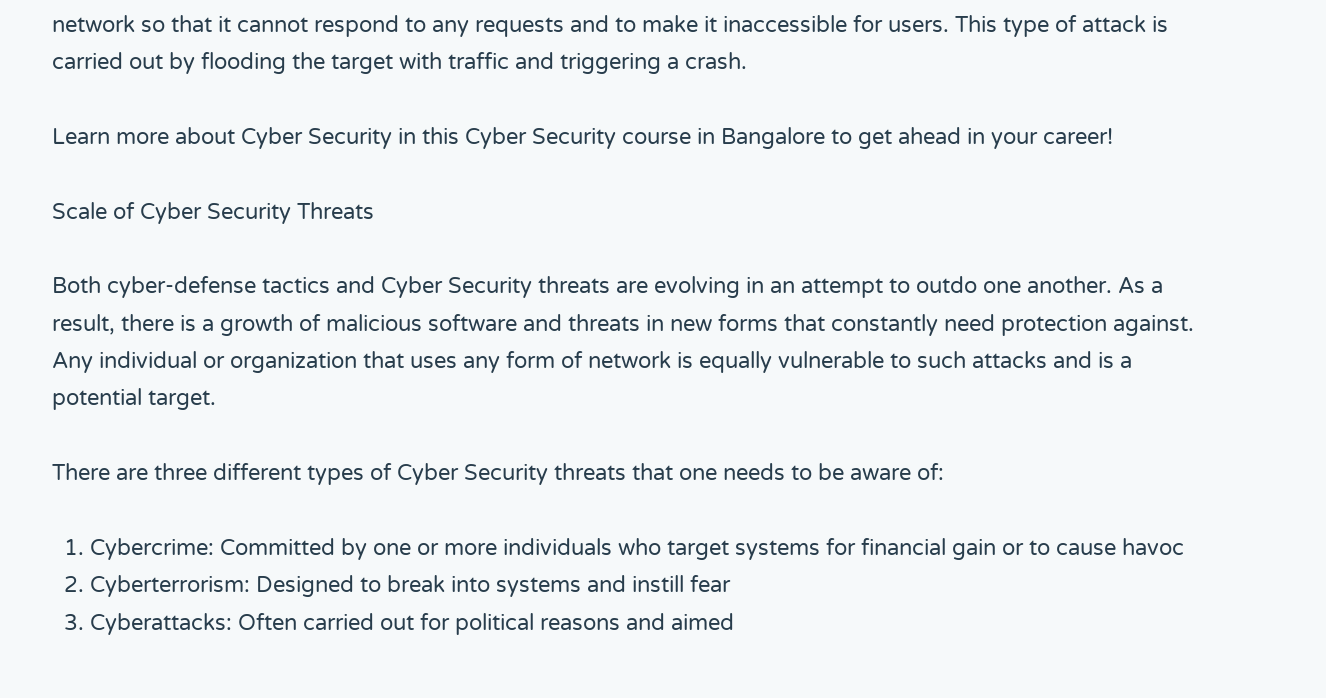network so that it cannot respond to any requests and to make it inaccessible for users. This type of attack is carried out by flooding the target with traffic and triggering a crash.

Learn more about Cyber Security in this Cyber Security course in Bangalore to get ahead in your career!

Scale of Cyber Security Threats

Both cyber-defense tactics and Cyber Security threats are evolving in an attempt to outdo one another. As a result, there is a growth of malicious software and threats in new forms that constantly need protection against. Any individual or organization that uses any form of network is equally vulnerable to such attacks and is a potential target.

There are three different types of Cyber Security threats that one needs to be aware of:

  1. Cybercrime: Committed by one or more individuals who target systems for financial gain or to cause havoc
  2. Cyberterrorism: Designed to break into systems and instill fear
  3. Cyberattacks: Often carried out for political reasons and aimed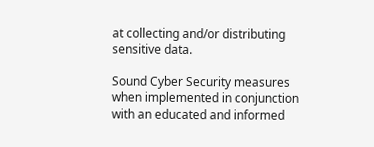at collecting and/or distributing sensitive data.

Sound Cyber Security measures when implemented in conjunction with an educated and informed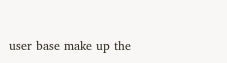user base make up the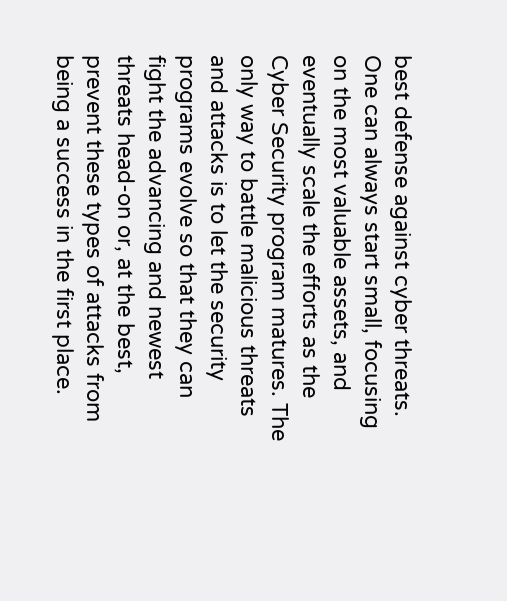best defense against cyber threats. One can always start small, focusing on the most valuable assets, and eventually scale the efforts as the Cyber Security program matures. The only way to battle malicious threats and attacks is to let the security programs evolve so that they can fight the advancing and newest threats head-on or, at the best, prevent these types of attacks from being a success in the first place.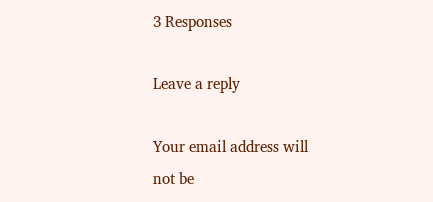3 Responses

Leave a reply

Your email address will not be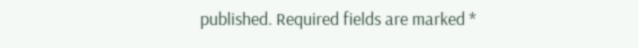published. Required fields are marked *